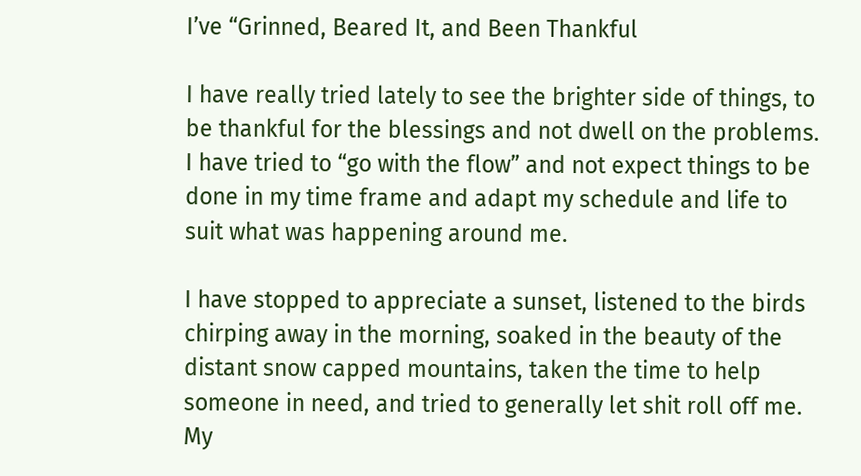I’ve “Grinned, Beared It, and Been Thankful

I have really tried lately to see the brighter side of things, to be thankful for the blessings and not dwell on the problems. I have tried to “go with the flow” and not expect things to be done in my time frame and adapt my schedule and life to suit what was happening around me.

I have stopped to appreciate a sunset, listened to the birds chirping away in the morning, soaked in the beauty of the distant snow capped mountains, taken the time to help someone in need, and tried to generally let shit roll off me.
My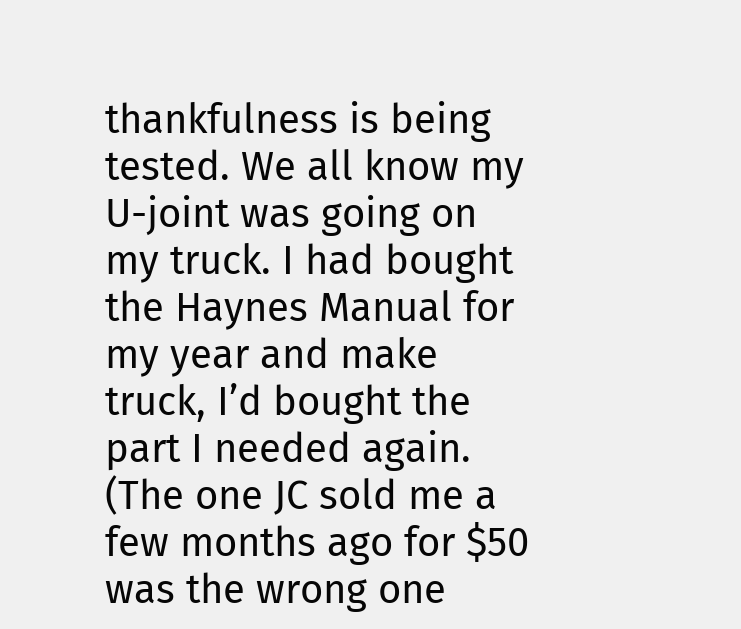thankfulness is being tested. We all know my U-joint was going on my truck. I had bought the Haynes Manual for my year and make truck, I’d bought the part I needed again. (The one JC sold me a few months ago for $50 was the wrong one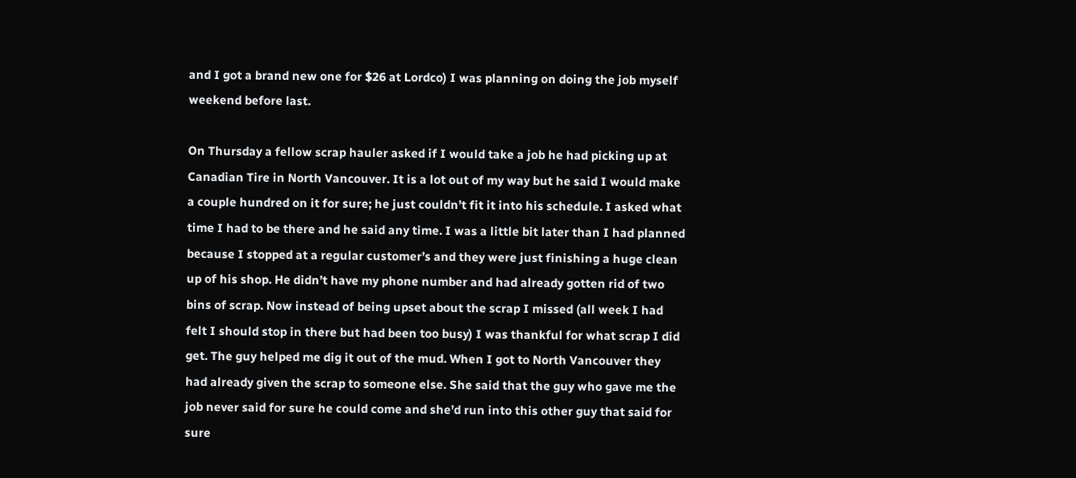and I got a brand new one for $26 at Lordco) I was planning on doing the job myself weekend before last.

On Thursday a fellow scrap hauler asked if I would take a job he had picking up at Canadian Tire in North Vancouver. It is a lot out of my way but he said I would make a couple hundred on it for sure; he just couldn’t fit it into his schedule. I asked what time I had to be there and he said any time. I was a little bit later than I had planned because I stopped at a regular customer’s and they were just finishing a huge clean up of his shop. He didn’t have my phone number and had already gotten rid of two bins of scrap. Now instead of being upset about the scrap I missed (all week I had felt I should stop in there but had been too busy) I was thankful for what scrap I did get. The guy helped me dig it out of the mud. When I got to North Vancouver they had already given the scrap to someone else. She said that the guy who gave me the job never said for sure he could come and she’d run into this other guy that said for sure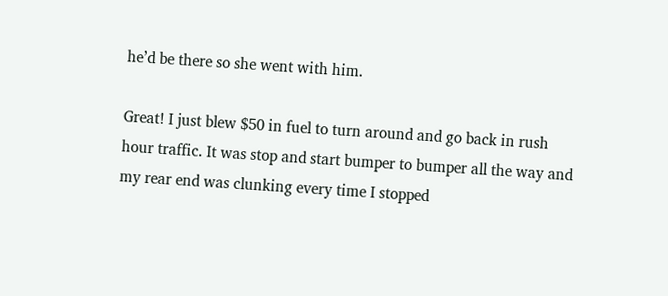he’d be there so she went with him.

Great! I just blew $50 in fuel to turn around and go back in rush hour traffic. It was stop and start bumper to bumper all the way and my rear end was clunking every time I stopped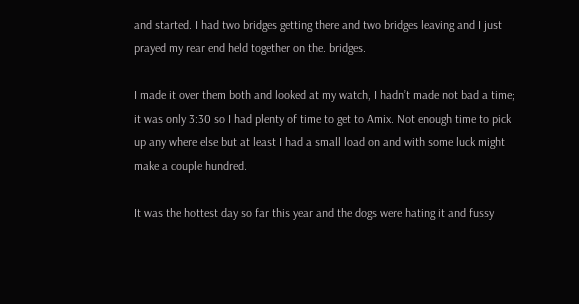and started. I had two bridges getting there and two bridges leaving and I just prayed my rear end held together on the. bridges.

I made it over them both and looked at my watch, I hadn’t made not bad a time; it was only 3:30 so I had plenty of time to get to Amix. Not enough time to pick up any where else but at least I had a small load on and with some luck might make a couple hundred.

It was the hottest day so far this year and the dogs were hating it and fussy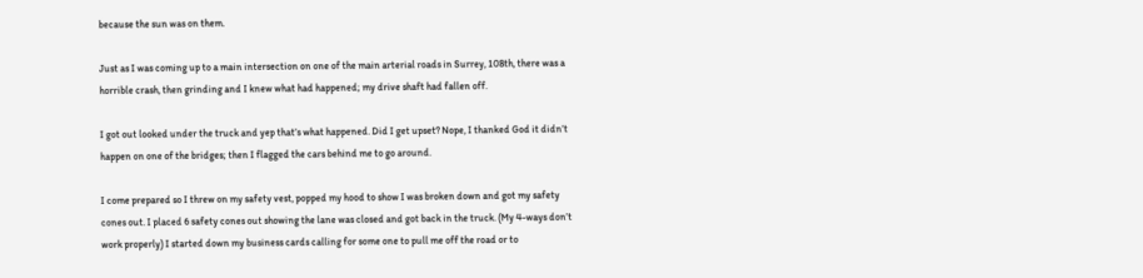because the sun was on them.

Just as I was coming up to a main intersection on one of the main arterial roads in Surrey, 108th, there was a horrible crash, then grinding and I knew what had happened; my drive shaft had fallen off.

I got out looked under the truck and yep that’s what happened. Did I get upset? Nope, I thanked God it didn’t happen on one of the bridges; then I flagged the cars behind me to go around.

I come prepared so I threw on my safety vest, popped my hood to show I was broken down and got my safety cones out. I placed 6 safety cones out showing the lane was closed and got back in the truck. (My 4-ways don’t work properly) I started down my business cards calling for some one to pull me off the road or to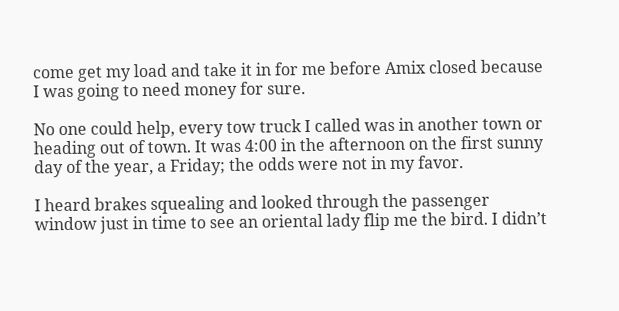come get my load and take it in for me before Amix closed because I was going to need money for sure.

No one could help, every tow truck I called was in another town or heading out of town. It was 4:00 in the afternoon on the first sunny day of the year, a Friday; the odds were not in my favor.

I heard brakes squealing and looked through the passenger window just in time to see an oriental lady flip me the bird. I didn’t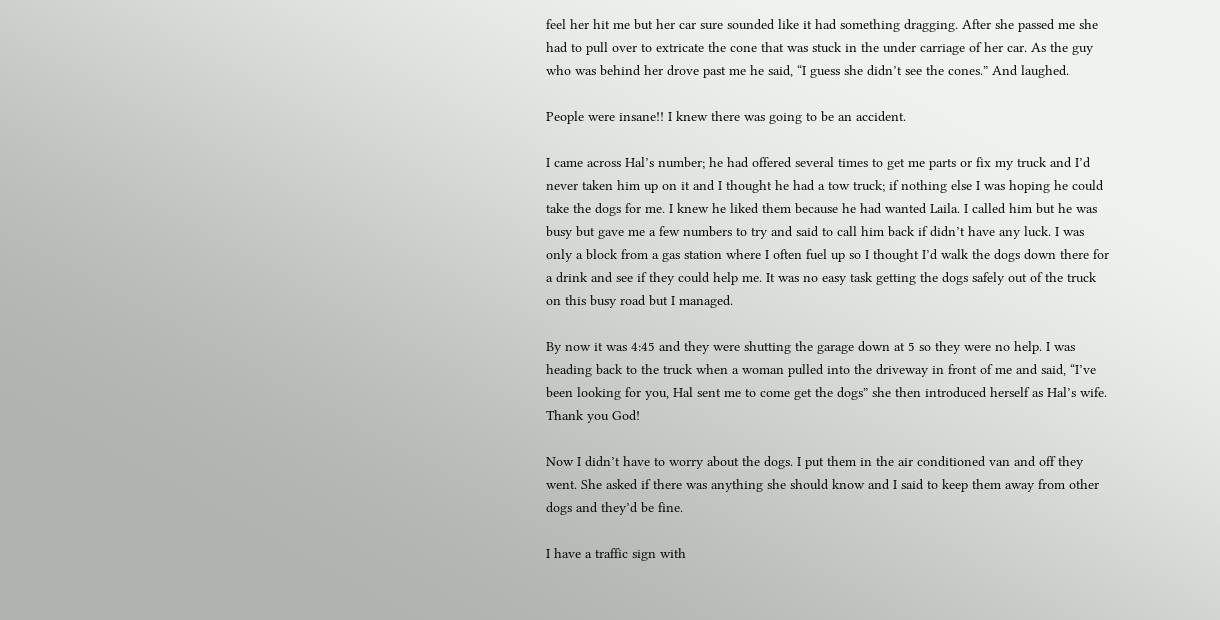feel her hit me but her car sure sounded like it had something dragging. After she passed me she had to pull over to extricate the cone that was stuck in the under carriage of her car. As the guy who was behind her drove past me he said, “I guess she didn’t see the cones.” And laughed.

People were insane!! I knew there was going to be an accident.

I came across Hal’s number; he had offered several times to get me parts or fix my truck and I’d never taken him up on it and I thought he had a tow truck; if nothing else I was hoping he could take the dogs for me. I knew he liked them because he had wanted Laila. I called him but he was busy but gave me a few numbers to try and said to call him back if didn’t have any luck. I was only a block from a gas station where I often fuel up so I thought I’d walk the dogs down there for a drink and see if they could help me. It was no easy task getting the dogs safely out of the truck on this busy road but I managed.

By now it was 4:45 and they were shutting the garage down at 5 so they were no help. I was heading back to the truck when a woman pulled into the driveway in front of me and said, “I’ve been looking for you, Hal sent me to come get the dogs” she then introduced herself as Hal’s wife. Thank you God!

Now I didn’t have to worry about the dogs. I put them in the air conditioned van and off they went. She asked if there was anything she should know and I said to keep them away from other dogs and they’d be fine.

I have a traffic sign with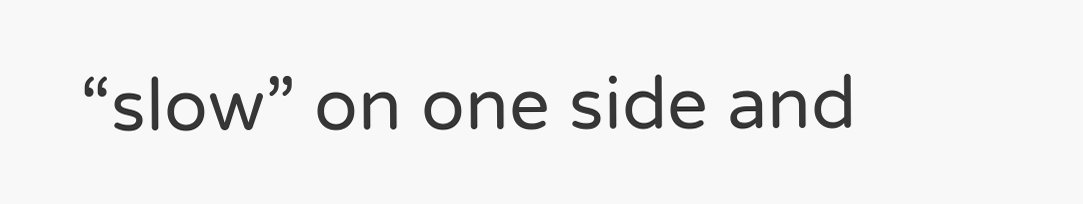“slow” on one side and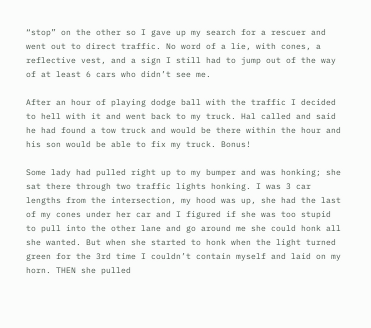“stop” on the other so I gave up my search for a rescuer and went out to direct traffic. No word of a lie, with cones, a reflective vest, and a sign I still had to jump out of the way of at least 6 cars who didn’t see me.

After an hour of playing dodge ball with the traffic I decided to hell with it and went back to my truck. Hal called and said he had found a tow truck and would be there within the hour and his son would be able to fix my truck. Bonus!

Some lady had pulled right up to my bumper and was honking; she sat there through two traffic lights honking. I was 3 car lengths from the intersection, my hood was up, she had the last of my cones under her car and I figured if she was too stupid to pull into the other lane and go around me she could honk all she wanted. But when she started to honk when the light turned green for the 3rd time I couldn’t contain myself and laid on my horn. THEN she pulled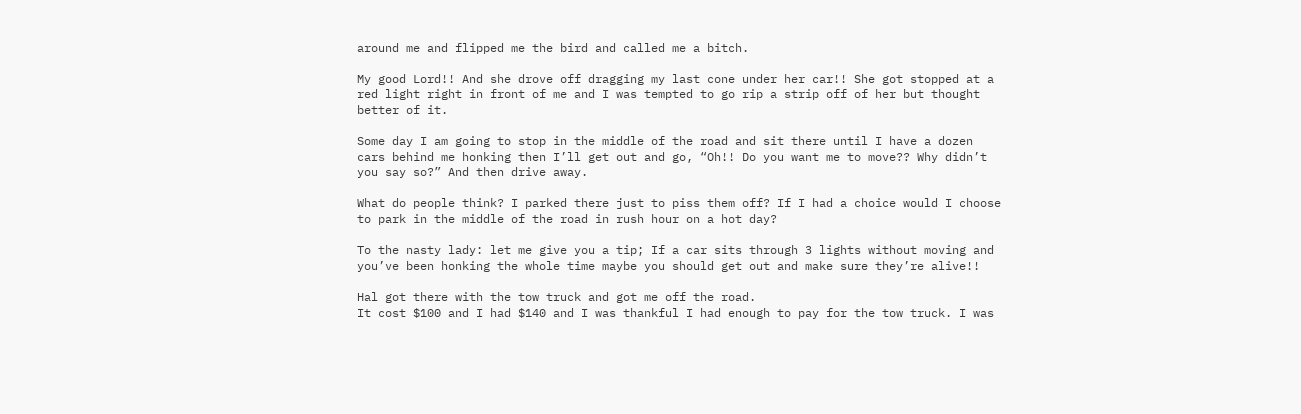around me and flipped me the bird and called me a bitch.

My good Lord!! And she drove off dragging my last cone under her car!! She got stopped at a red light right in front of me and I was tempted to go rip a strip off of her but thought better of it.

Some day I am going to stop in the middle of the road and sit there until I have a dozen cars behind me honking then I’ll get out and go, “Oh!! Do you want me to move?? Why didn’t you say so?” And then drive away.

What do people think? I parked there just to piss them off? If I had a choice would I choose to park in the middle of the road in rush hour on a hot day?

To the nasty lady: let me give you a tip; If a car sits through 3 lights without moving and you’ve been honking the whole time maybe you should get out and make sure they’re alive!!

Hal got there with the tow truck and got me off the road.
It cost $100 and I had $140 and I was thankful I had enough to pay for the tow truck. I was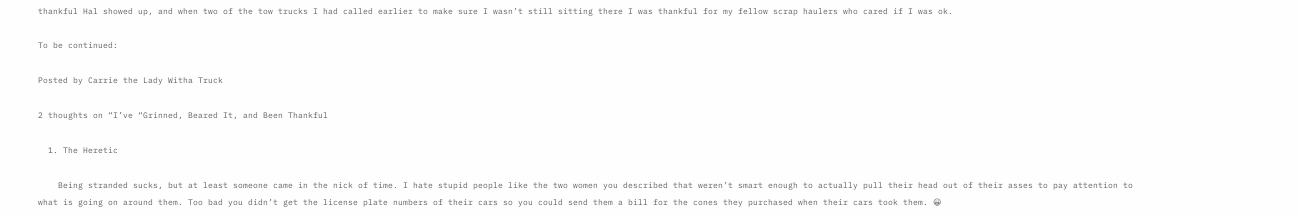thankful Hal showed up, and when two of the tow trucks I had called earlier to make sure I wasn’t still sitting there I was thankful for my fellow scrap haulers who cared if I was ok.

To be continued:

Posted by Carrie the Lady Witha Truck

2 thoughts on “I’ve “Grinned, Beared It, and Been Thankful

  1. The Heretic

    Being stranded sucks, but at least someone came in the nick of time. I hate stupid people like the two women you described that weren’t smart enough to actually pull their head out of their asses to pay attention to what is going on around them. Too bad you didn’t get the license plate numbers of their cars so you could send them a bill for the cones they purchased when their cars took them. 😀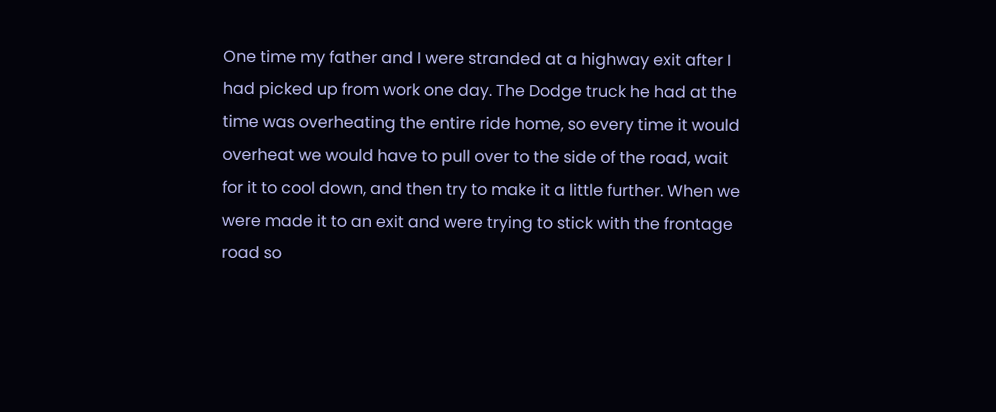One time my father and I were stranded at a highway exit after I had picked up from work one day. The Dodge truck he had at the time was overheating the entire ride home, so every time it would overheat we would have to pull over to the side of the road, wait for it to cool down, and then try to make it a little further. When we were made it to an exit and were trying to stick with the frontage road so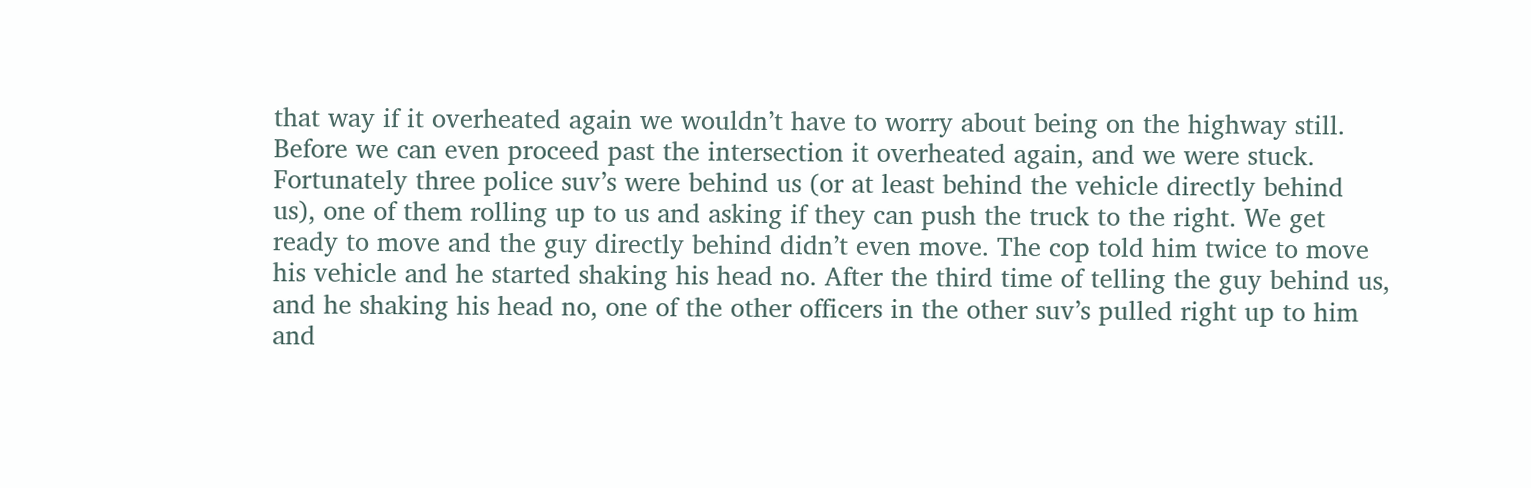that way if it overheated again we wouldn’t have to worry about being on the highway still. Before we can even proceed past the intersection it overheated again, and we were stuck. Fortunately three police suv’s were behind us (or at least behind the vehicle directly behind us), one of them rolling up to us and asking if they can push the truck to the right. We get ready to move and the guy directly behind didn’t even move. The cop told him twice to move his vehicle and he started shaking his head no. After the third time of telling the guy behind us, and he shaking his head no, one of the other officers in the other suv’s pulled right up to him and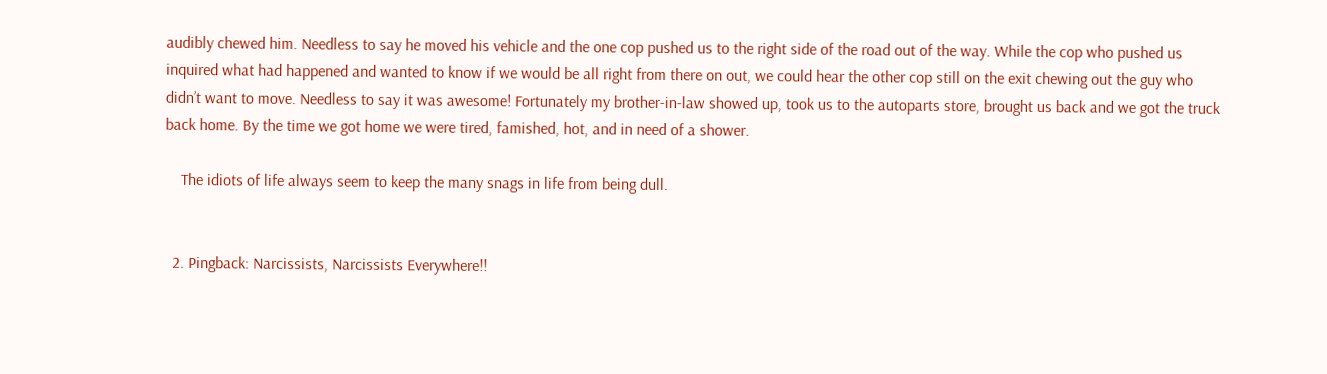audibly chewed him. Needless to say he moved his vehicle and the one cop pushed us to the right side of the road out of the way. While the cop who pushed us inquired what had happened and wanted to know if we would be all right from there on out, we could hear the other cop still on the exit chewing out the guy who didn’t want to move. Needless to say it was awesome! Fortunately my brother-in-law showed up, took us to the autoparts store, brought us back and we got the truck back home. By the time we got home we were tired, famished, hot, and in need of a shower.

    The idiots of life always seem to keep the many snags in life from being dull.


  2. Pingback: Narcissists, Narcissists Everywhere!!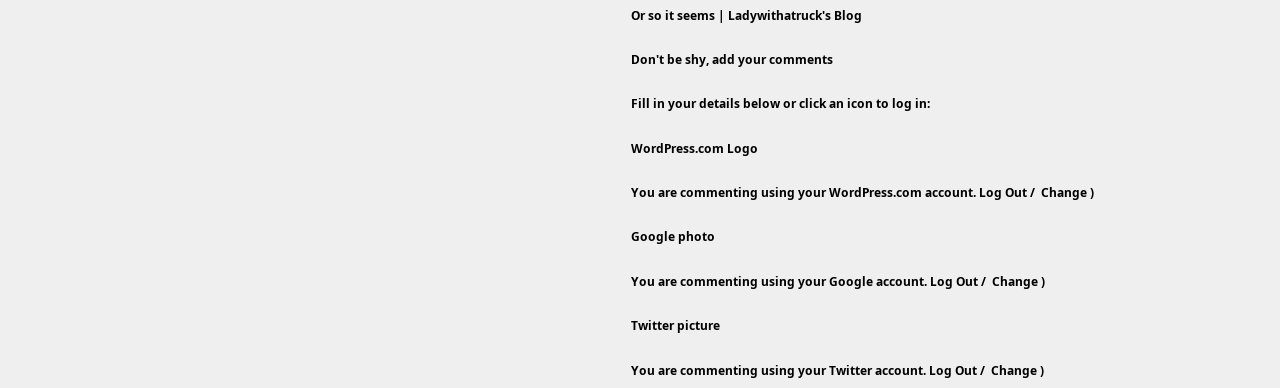Or so it seems | Ladywithatruck's Blog

Don't be shy, add your comments

Fill in your details below or click an icon to log in:

WordPress.com Logo

You are commenting using your WordPress.com account. Log Out /  Change )

Google photo

You are commenting using your Google account. Log Out /  Change )

Twitter picture

You are commenting using your Twitter account. Log Out /  Change )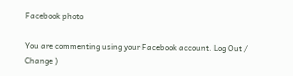Facebook photo

You are commenting using your Facebook account. Log Out /  Change )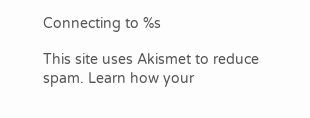Connecting to %s

This site uses Akismet to reduce spam. Learn how your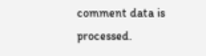comment data is processed.